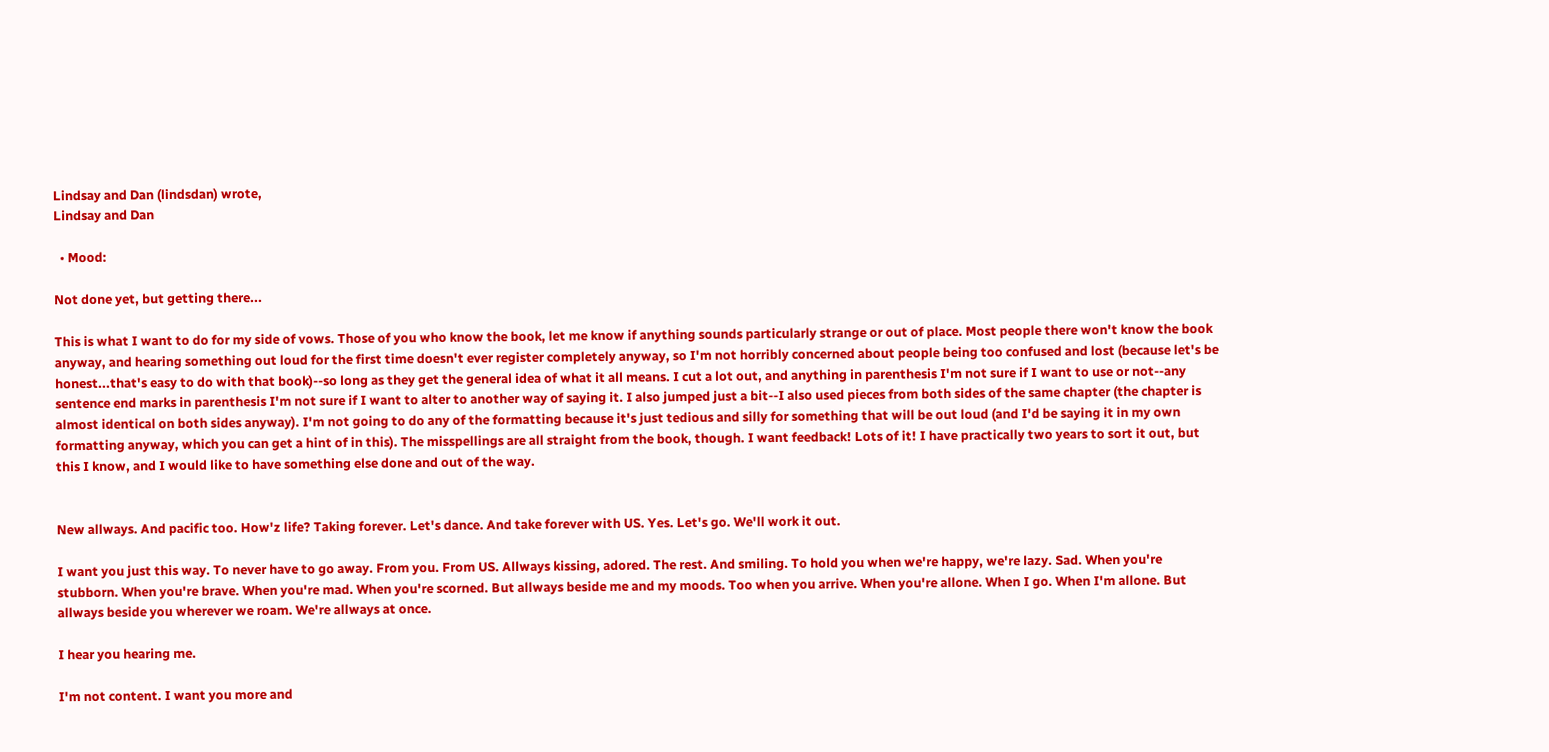Lindsay and Dan (lindsdan) wrote,
Lindsay and Dan

  • Mood:

Not done yet, but getting there...

This is what I want to do for my side of vows. Those of you who know the book, let me know if anything sounds particularly strange or out of place. Most people there won't know the book anyway, and hearing something out loud for the first time doesn't ever register completely anyway, so I'm not horribly concerned about people being too confused and lost (because let's be honest...that's easy to do with that book)--so long as they get the general idea of what it all means. I cut a lot out, and anything in parenthesis I'm not sure if I want to use or not--any sentence end marks in parenthesis I'm not sure if I want to alter to another way of saying it. I also jumped just a bit--I also used pieces from both sides of the same chapter (the chapter is almost identical on both sides anyway). I'm not going to do any of the formatting because it's just tedious and silly for something that will be out loud (and I'd be saying it in my own formatting anyway, which you can get a hint of in this). The misspellings are all straight from the book, though. I want feedback! Lots of it! I have practically two years to sort it out, but this I know, and I would like to have something else done and out of the way.


New allways. And pacific too. How'z life? Taking forever. Let's dance. And take forever with US. Yes. Let's go. We'll work it out.

I want you just this way. To never have to go away. From you. From US. Allways kissing, adored. The rest. And smiling. To hold you when we're happy, we're lazy. Sad. When you're stubborn. When you're brave. When you're mad. When you're scorned. But allways beside me and my moods. Too when you arrive. When you're allone. When I go. When I'm allone. But allways beside you wherever we roam. We're allways at once.

I hear you hearing me.

I'm not content. I want you more and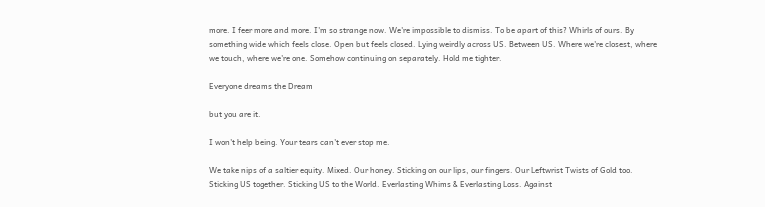more. I feer more and more. I'm so strange now. We're impossible to dismiss. To be apart of this? Whirls of ours. By something wide which feels close. Open but feels closed. Lying weirdly across US. Between US. Where we're closest, where we touch, where we're one. Somehow continuing on separately. Hold me tighter.

Everyone dreams the Dream

but you are it.

I won't help being. Your tears can't ever stop me.

We take nips of a saltier equity. Mixed. Our honey. Sticking on our lips, our fingers. Our Leftwrist Twists of Gold too. Sticking US together. Sticking US to the World. Everlasting Whims & Everlasting Loss. Against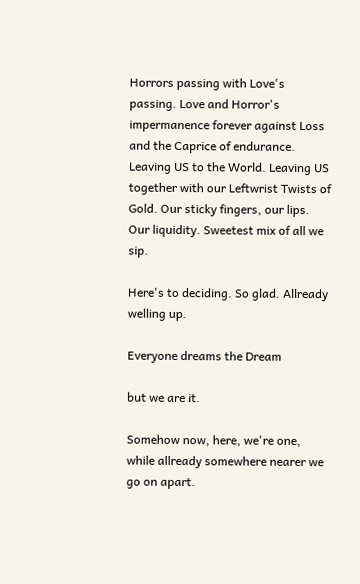Horrors passing with Love's passing. Love and Horror's impermanence forever against Loss and the Caprice of endurance. Leaving US to the World. Leaving US together with our Leftwrist Twists of Gold. Our sticky fingers, our lips. Our liquidity. Sweetest mix of all we sip.

Here's to deciding. So glad. Allready welling up.

Everyone dreams the Dream

but we are it.

Somehow now, here, we're one, while allready somewhere nearer we go on apart.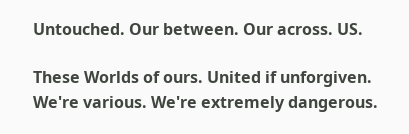Untouched. Our between. Our across. US.

These Worlds of ours. United if unforgiven. We're various. We're extremely dangerous.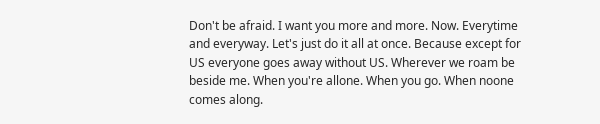Don't be afraid. I want you more and more. Now. Everytime and everyway. Let's just do it all at once. Because except for US everyone goes away without US. Wherever we roam be beside me. When you're allone. When you go. When noone comes along.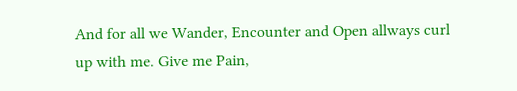And for all we Wander, Encounter and Open allways curl up with me. Give me Pain,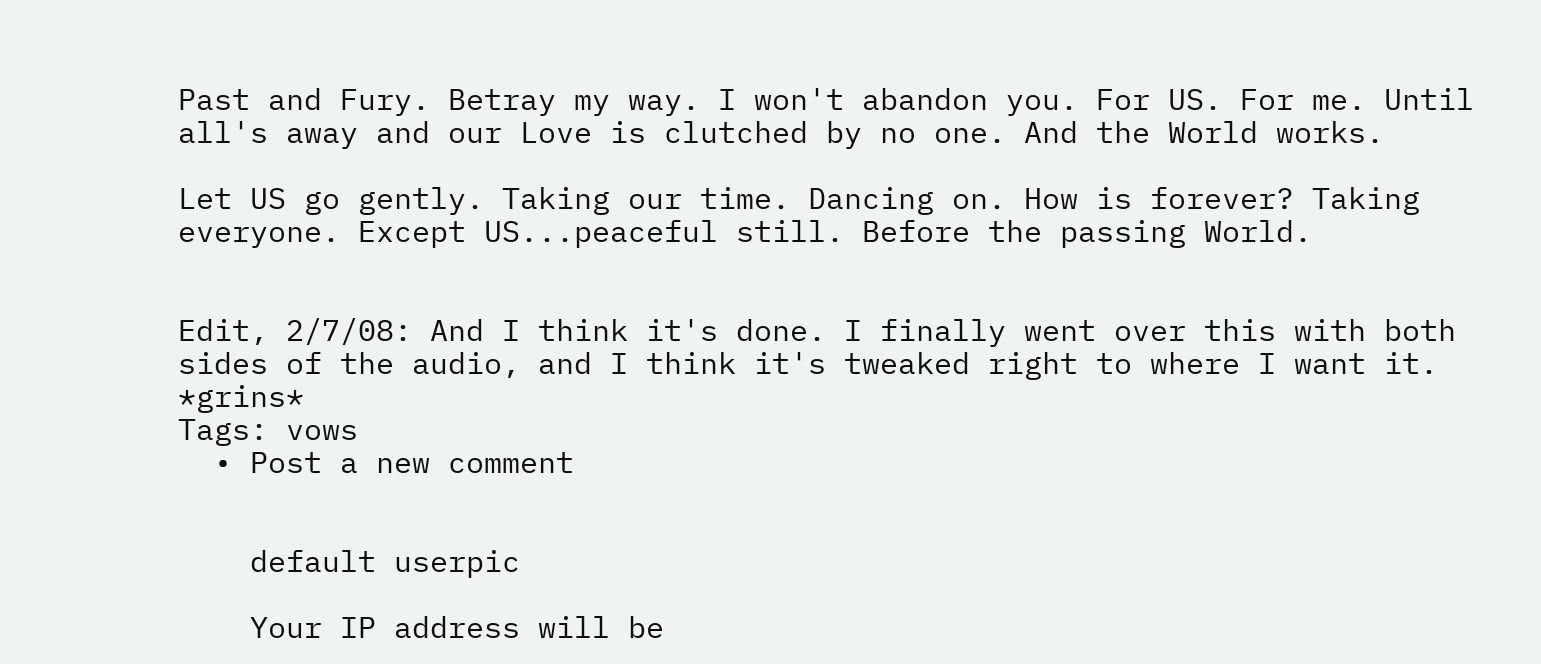Past and Fury. Betray my way. I won't abandon you. For US. For me. Until all's away and our Love is clutched by no one. And the World works.

Let US go gently. Taking our time. Dancing on. How is forever? Taking everyone. Except US...peaceful still. Before the passing World.


Edit, 2/7/08: And I think it's done. I finally went over this with both sides of the audio, and I think it's tweaked right to where I want it. *grins*
Tags: vows
  • Post a new comment


    default userpic

    Your IP address will be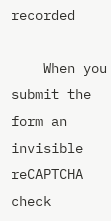recorded

    When you submit the form an invisible reCAPTCHA check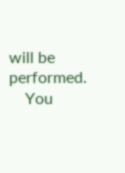will be performed.
    You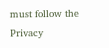must follow the Privacy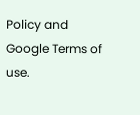Policy and Google Terms of use.